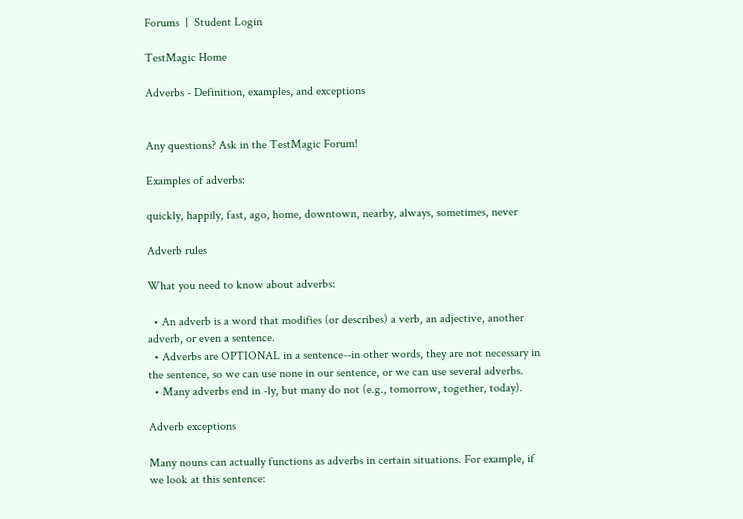Forums  |  Student Login

TestMagic Home

Adverbs - Definition, examples, and exceptions


Any questions? Ask in the TestMagic Forum!

Examples of adverbs:

quickly, happily, fast, ago, home, downtown, nearby, always, sometimes, never

Adverb rules

What you need to know about adverbs:

  • An adverb is a word that modifies (or describes) a verb, an adjective, another adverb, or even a sentence.
  • Adverbs are OPTIONAL in a sentence--in other words, they are not necessary in the sentence, so we can use none in our sentence, or we can use several adverbs.
  • Many adverbs end in -ly, but many do not (e.g., tomorrow, together, today).

Adverb exceptions

Many nouns can actually functions as adverbs in certain situations. For example, if we look at this sentence: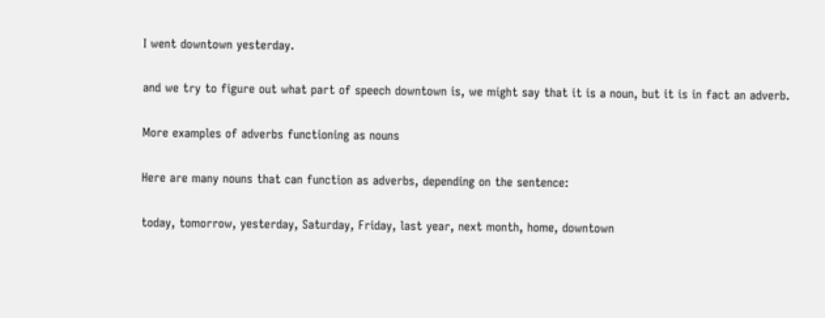I went downtown yesterday.

and we try to figure out what part of speech downtown is, we might say that it is a noun, but it is in fact an adverb.

More examples of adverbs functioning as nouns

Here are many nouns that can function as adverbs, depending on the sentence:

today, tomorrow, yesterday, Saturday, Friday, last year, next month, home, downtown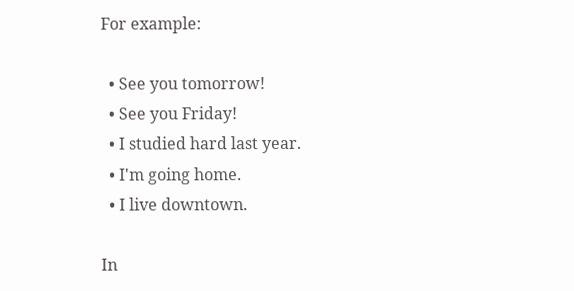For example:

  • See you tomorrow!
  • See you Friday!
  • I studied hard last year.
  • I'm going home.
  • I live downtown.

In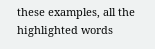these examples, all the highlighted words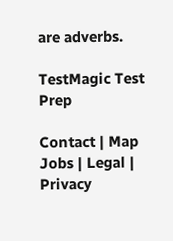are adverbs.

TestMagic Test Prep

Contact | Map
Jobs | Legal | Privacy